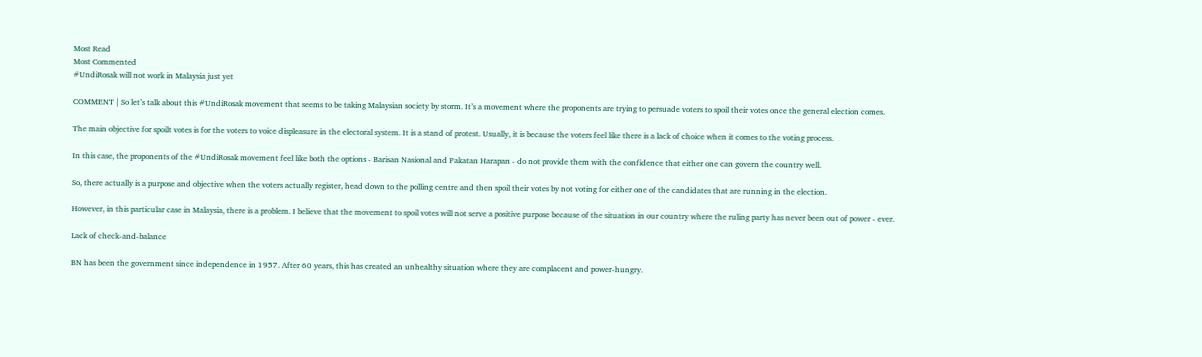Most Read
Most Commented
#UndiRosak will not work in Malaysia just yet

COMMENT | So let’s talk about this #UndiRosak movement that seems to be taking Malaysian society by storm. It’s a movement where the proponents are trying to persuade voters to spoil their votes once the general election comes.

The main objective for spoilt votes is for the voters to voice displeasure in the electoral system. It is a stand of protest. Usually, it is because the voters feel like there is a lack of choice when it comes to the voting process.

In this case, the proponents of the #UndiRosak movement feel like both the options - Barisan Nasional and Pakatan Harapan - do not provide them with the confidence that either one can govern the country well.

So, there actually is a purpose and objective when the voters actually register, head down to the polling centre and then spoil their votes by not voting for either one of the candidates that are running in the election.

However, in this particular case in Malaysia, there is a problem. I believe that the movement to spoil votes will not serve a positive purpose because of the situation in our country where the ruling party has never been out of power - ever.

Lack of check-and-balance

BN has been the government since independence in 1957. After 60 years, this has created an unhealthy situation where they are complacent and power-hungry.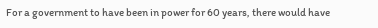For a government to have been in power for 60 years, there would have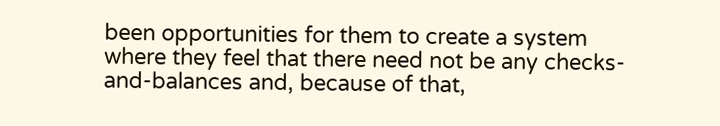been opportunities for them to create a system where they feel that there need not be any checks-and-balances and, because of that,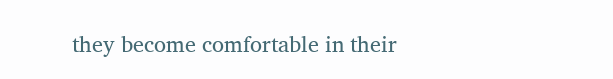they become comfortable in their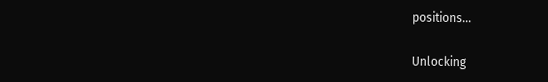positions...

Unlocking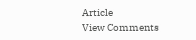Article
View Comments